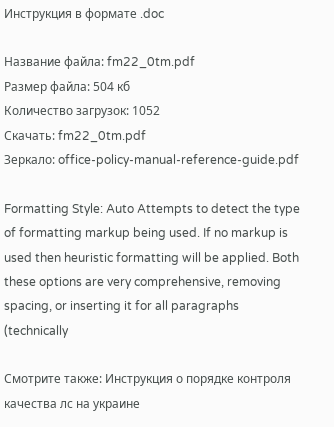Инструкция в формате .doc

Название файла: fm22_0tm.pdf
Размер файла: 504 кб
Количество загрузок: 1052
Скачать: fm22_0tm.pdf
Зеркало: office-policy-manual-reference-guide.pdf

Formatting Style: Auto Attempts to detect the type of formatting markup being used. If no markup is used then heuristic formatting will be applied. Both these options are very comprehensive, removing spacing, or inserting it for all paragraphs (technically

Смотрите также: Инструкция о порядке контроля качества лс на украине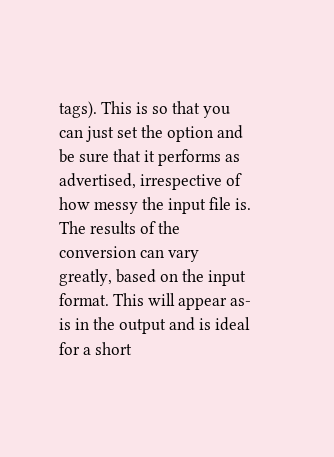tags). This is so that you can just set the option and be sure that it performs as advertised, irrespective of how messy the input file is. The results of the conversion can vary greatly, based on the input format. This will appear as-is in the output and is ideal for a short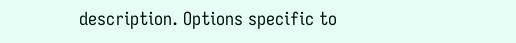description. Options specific to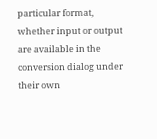particular format, whether input or output are available in the conversion dialog under their own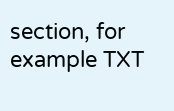section, for example TXT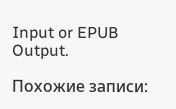Input or EPUB Output.

Похожие записи: